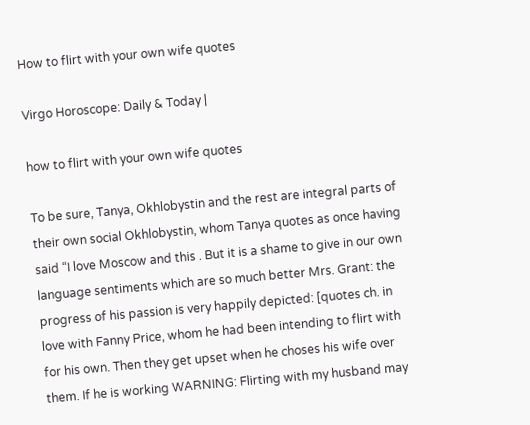How to flirt with your own wife quotes

Virgo Horoscope: Daily & Today |

how to flirt with your own wife quotes

To be sure, Tanya, Okhlobystin and the rest are integral parts of their own social Okhlobystin, whom Tanya quotes as once having said “I love Moscow and this . But it is a shame to give in our own language sentiments which are so much better Mrs. Grant: the progress of his passion is very happily depicted: [quotes ch. in love with Fanny Price, whom he had been intending to flirt with for his own. Then they get upset when he choses his wife over them. If he is working WARNING: Flirting with my husband may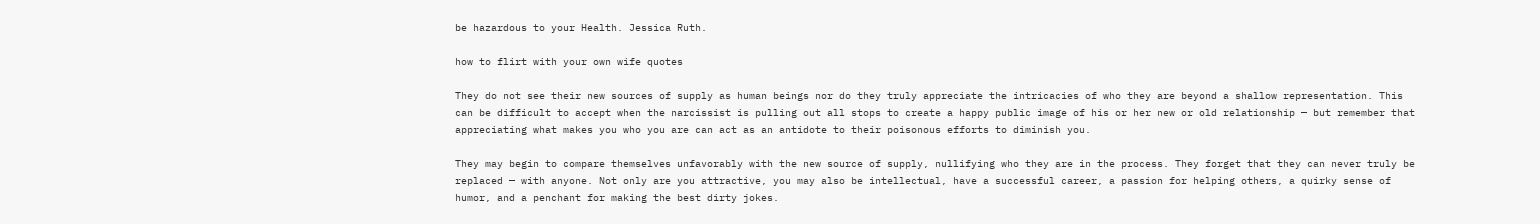be hazardous to your Health. Jessica Ruth.

how to flirt with your own wife quotes

They do not see their new sources of supply as human beings nor do they truly appreciate the intricacies of who they are beyond a shallow representation. This can be difficult to accept when the narcissist is pulling out all stops to create a happy public image of his or her new or old relationship — but remember that appreciating what makes you who you are can act as an antidote to their poisonous efforts to diminish you.

They may begin to compare themselves unfavorably with the new source of supply, nullifying who they are in the process. They forget that they can never truly be replaced — with anyone. Not only are you attractive, you may also be intellectual, have a successful career, a passion for helping others, a quirky sense of humor, and a penchant for making the best dirty jokes.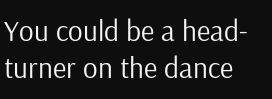You could be a head-turner on the dance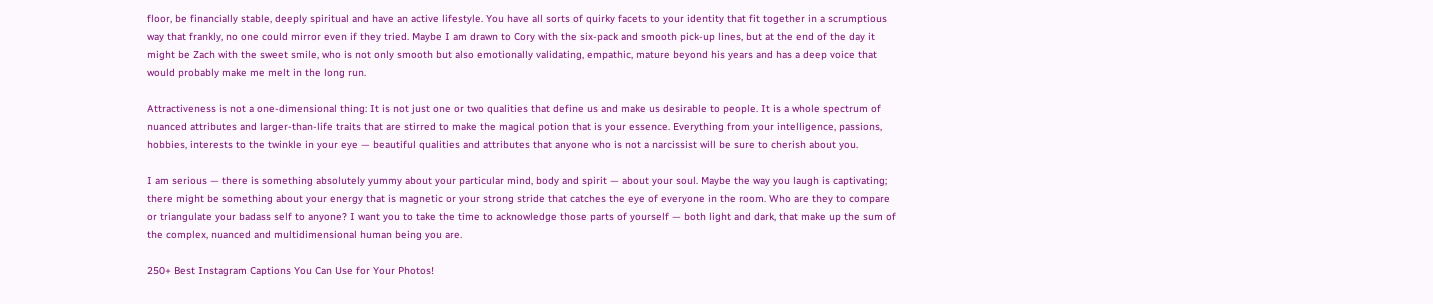floor, be financially stable, deeply spiritual and have an active lifestyle. You have all sorts of quirky facets to your identity that fit together in a scrumptious way that frankly, no one could mirror even if they tried. Maybe I am drawn to Cory with the six-pack and smooth pick-up lines, but at the end of the day it might be Zach with the sweet smile, who is not only smooth but also emotionally validating, empathic, mature beyond his years and has a deep voice that would probably make me melt in the long run.

Attractiveness is not a one-dimensional thing: It is not just one or two qualities that define us and make us desirable to people. It is a whole spectrum of nuanced attributes and larger-than-life traits that are stirred to make the magical potion that is your essence. Everything from your intelligence, passions, hobbies, interests to the twinkle in your eye — beautiful qualities and attributes that anyone who is not a narcissist will be sure to cherish about you.

I am serious — there is something absolutely yummy about your particular mind, body and spirit — about your soul. Maybe the way you laugh is captivating; there might be something about your energy that is magnetic or your strong stride that catches the eye of everyone in the room. Who are they to compare or triangulate your badass self to anyone? I want you to take the time to acknowledge those parts of yourself — both light and dark, that make up the sum of the complex, nuanced and multidimensional human being you are.

250+ Best Instagram Captions You Can Use for Your Photos!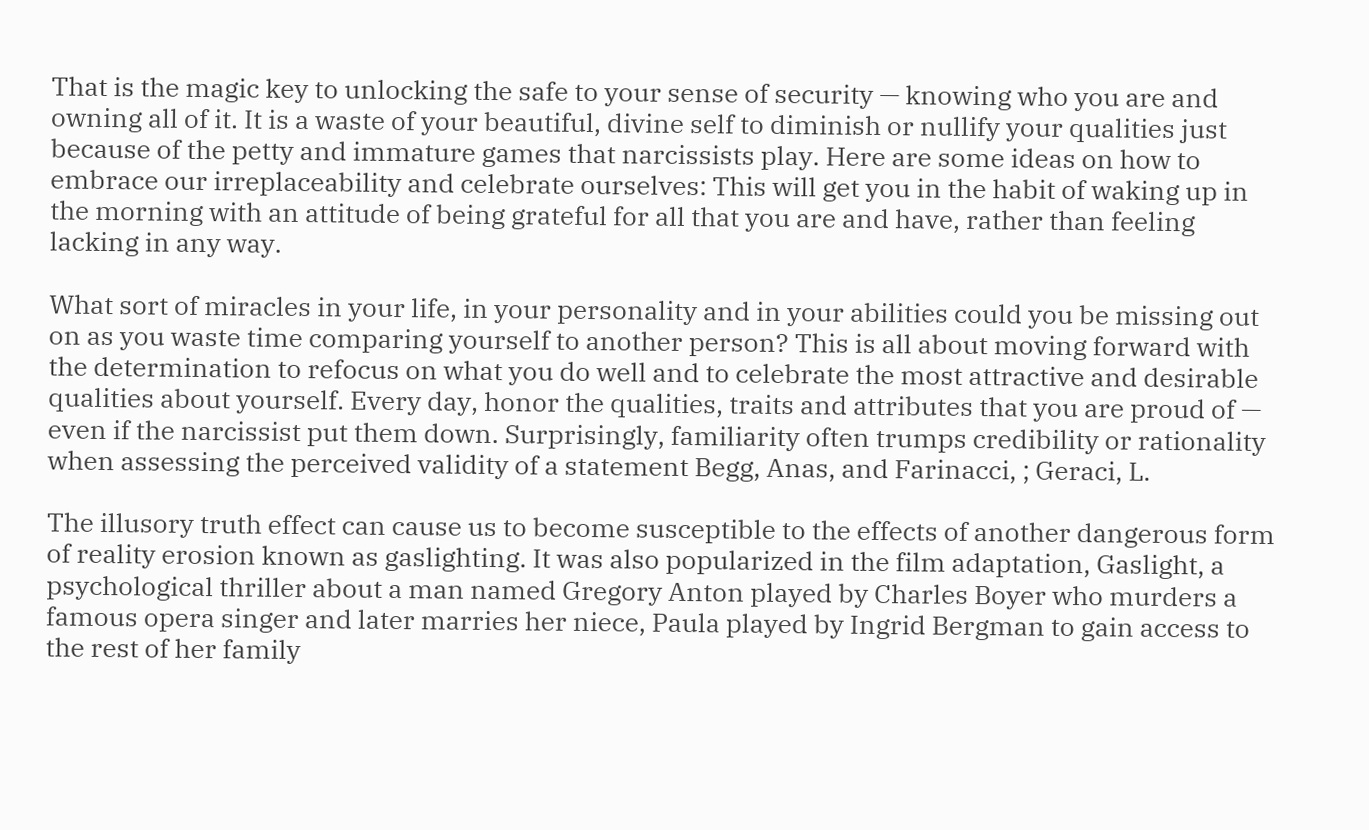That is the magic key to unlocking the safe to your sense of security — knowing who you are and owning all of it. It is a waste of your beautiful, divine self to diminish or nullify your qualities just because of the petty and immature games that narcissists play. Here are some ideas on how to embrace our irreplaceability and celebrate ourselves: This will get you in the habit of waking up in the morning with an attitude of being grateful for all that you are and have, rather than feeling lacking in any way.

What sort of miracles in your life, in your personality and in your abilities could you be missing out on as you waste time comparing yourself to another person? This is all about moving forward with the determination to refocus on what you do well and to celebrate the most attractive and desirable qualities about yourself. Every day, honor the qualities, traits and attributes that you are proud of — even if the narcissist put them down. Surprisingly, familiarity often trumps credibility or rationality when assessing the perceived validity of a statement Begg, Anas, and Farinacci, ; Geraci, L.

The illusory truth effect can cause us to become susceptible to the effects of another dangerous form of reality erosion known as gaslighting. It was also popularized in the film adaptation, Gaslight, a psychological thriller about a man named Gregory Anton played by Charles Boyer who murders a famous opera singer and later marries her niece, Paula played by Ingrid Bergman to gain access to the rest of her family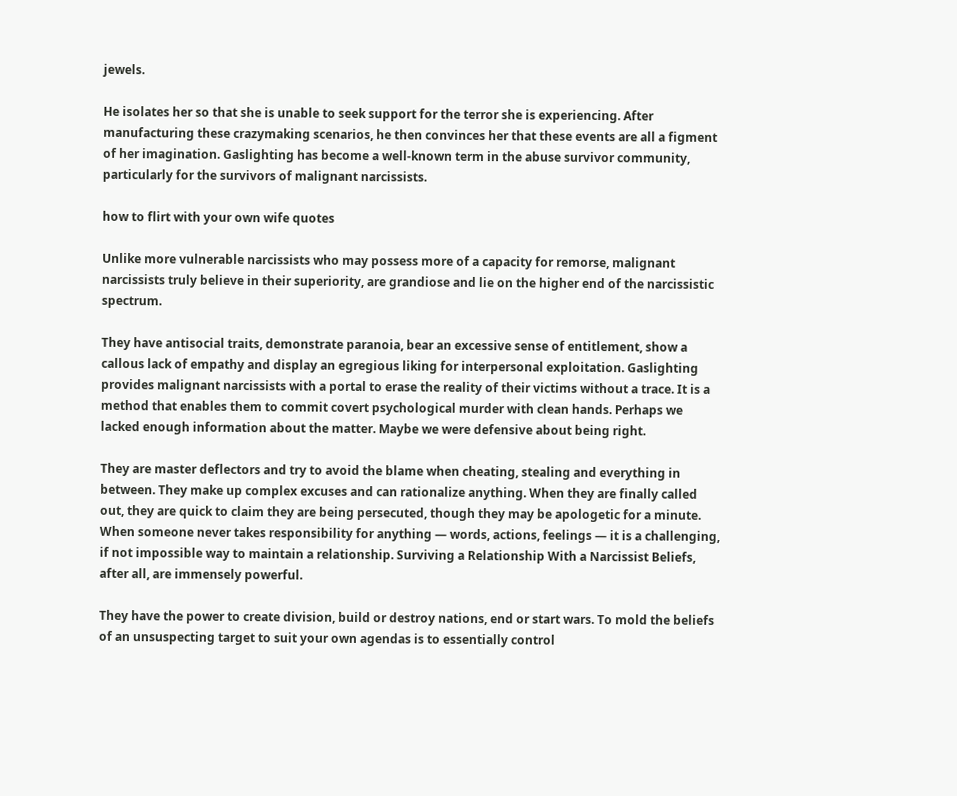jewels.

He isolates her so that she is unable to seek support for the terror she is experiencing. After manufacturing these crazymaking scenarios, he then convinces her that these events are all a figment of her imagination. Gaslighting has become a well-known term in the abuse survivor community, particularly for the survivors of malignant narcissists.

how to flirt with your own wife quotes

Unlike more vulnerable narcissists who may possess more of a capacity for remorse, malignant narcissists truly believe in their superiority, are grandiose and lie on the higher end of the narcissistic spectrum.

They have antisocial traits, demonstrate paranoia, bear an excessive sense of entitlement, show a callous lack of empathy and display an egregious liking for interpersonal exploitation. Gaslighting provides malignant narcissists with a portal to erase the reality of their victims without a trace. It is a method that enables them to commit covert psychological murder with clean hands. Perhaps we lacked enough information about the matter. Maybe we were defensive about being right.

They are master deflectors and try to avoid the blame when cheating, stealing and everything in between. They make up complex excuses and can rationalize anything. When they are finally called out, they are quick to claim they are being persecuted, though they may be apologetic for a minute. When someone never takes responsibility for anything — words, actions, feelings — it is a challenging, if not impossible way to maintain a relationship. Surviving a Relationship With a Narcissist Beliefs, after all, are immensely powerful.

They have the power to create division, build or destroy nations, end or start wars. To mold the beliefs of an unsuspecting target to suit your own agendas is to essentially control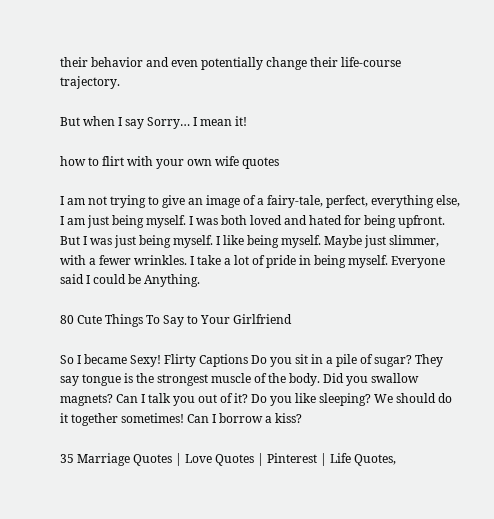their behavior and even potentially change their life-course trajectory.

But when I say Sorry… I mean it!

how to flirt with your own wife quotes

I am not trying to give an image of a fairy-tale, perfect, everything else, I am just being myself. I was both loved and hated for being upfront. But I was just being myself. I like being myself. Maybe just slimmer, with a fewer wrinkles. I take a lot of pride in being myself. Everyone said I could be Anything.

80 Cute Things To Say to Your Girlfriend

So I became Sexy! Flirty Captions Do you sit in a pile of sugar? They say tongue is the strongest muscle of the body. Did you swallow magnets? Can I talk you out of it? Do you like sleeping? We should do it together sometimes! Can I borrow a kiss?

35 Marriage Quotes | Love Quotes | Pinterest | Life Quotes,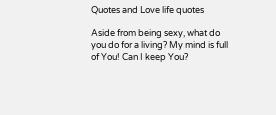Quotes and Love life quotes

Aside from being sexy, what do you do for a living? My mind is full of You! Can I keep You?